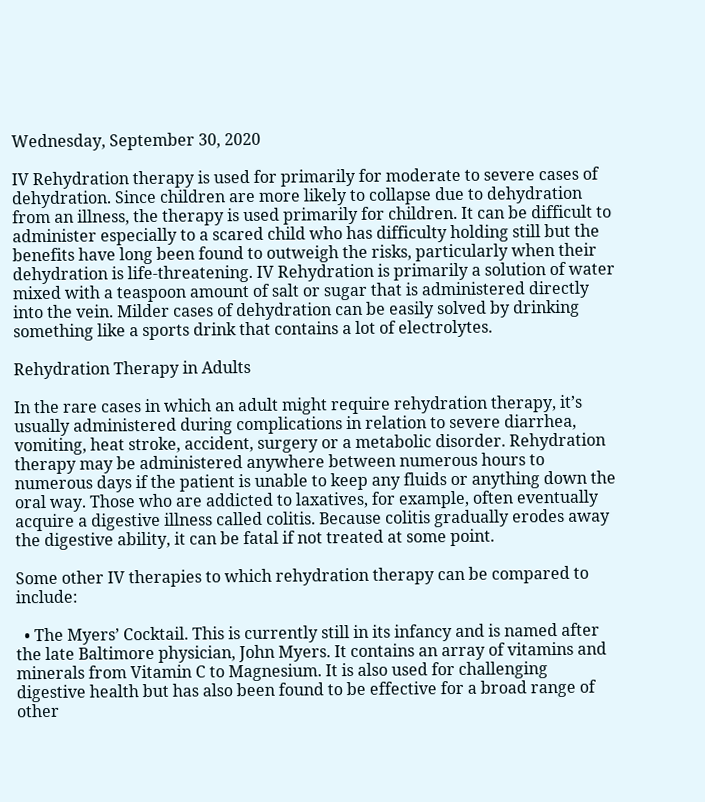Wednesday, September 30, 2020

IV Rehydration therapy is used for primarily for moderate to severe cases of dehydration. Since children are more likely to collapse due to dehydration from an illness, the therapy is used primarily for children. It can be difficult to administer especially to a scared child who has difficulty holding still but the benefits have long been found to outweigh the risks, particularly when their dehydration is life-threatening. IV Rehydration is primarily a solution of water mixed with a teaspoon amount of salt or sugar that is administered directly into the vein. Milder cases of dehydration can be easily solved by drinking something like a sports drink that contains a lot of electrolytes.

Rehydration Therapy in Adults

In the rare cases in which an adult might require rehydration therapy, it’s usually administered during complications in relation to severe diarrhea, vomiting, heat stroke, accident, surgery or a metabolic disorder. Rehydration therapy may be administered anywhere between numerous hours to numerous days if the patient is unable to keep any fluids or anything down the oral way. Those who are addicted to laxatives, for example, often eventually acquire a digestive illness called colitis. Because colitis gradually erodes away the digestive ability, it can be fatal if not treated at some point.

Some other IV therapies to which rehydration therapy can be compared to include:

  • The Myers’ Cocktail. This is currently still in its infancy and is named after the late Baltimore physician, John Myers. It contains an array of vitamins and minerals from Vitamin C to Magnesium. It is also used for challenging digestive health but has also been found to be effective for a broad range of other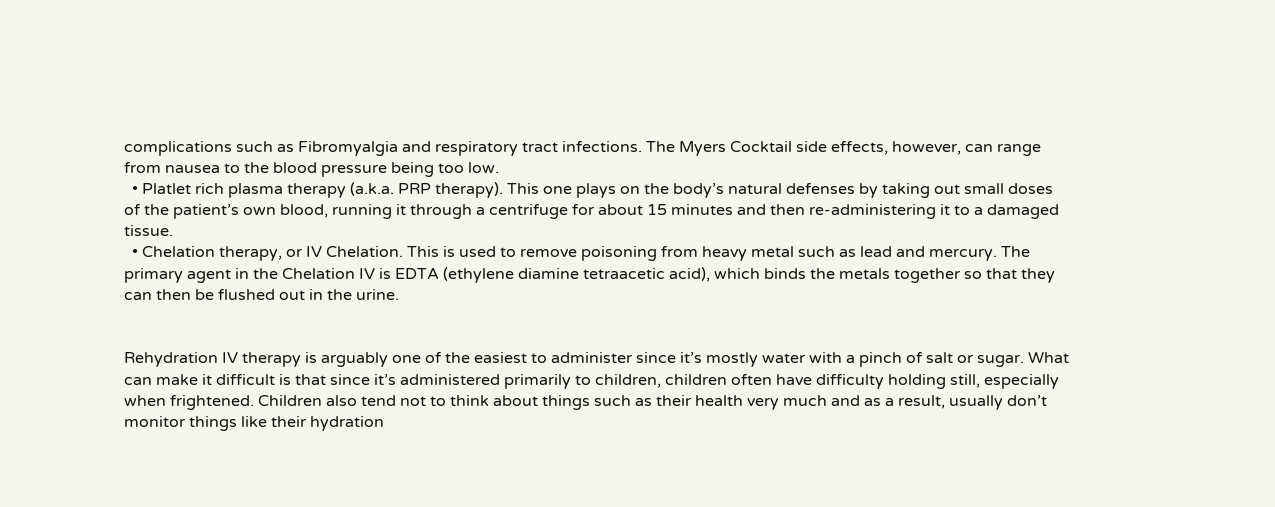complications such as Fibromyalgia and respiratory tract infections. The Myers Cocktail side effects, however, can range from nausea to the blood pressure being too low.
  • Platlet rich plasma therapy (a.k.a. PRP therapy). This one plays on the body’s natural defenses by taking out small doses of the patient’s own blood, running it through a centrifuge for about 15 minutes and then re-administering it to a damaged tissue.
  • Chelation therapy, or IV Chelation. This is used to remove poisoning from heavy metal such as lead and mercury. The primary agent in the Chelation IV is EDTA (ethylene diamine tetraacetic acid), which binds the metals together so that they can then be flushed out in the urine.


Rehydration IV therapy is arguably one of the easiest to administer since it’s mostly water with a pinch of salt or sugar. What can make it difficult is that since it’s administered primarily to children, children often have difficulty holding still, especially when frightened. Children also tend not to think about things such as their health very much and as a result, usually don’t monitor things like their hydration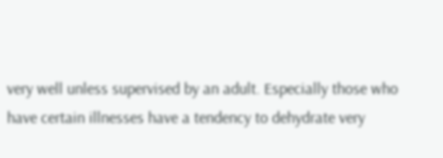very well unless supervised by an adult. Especially those who have certain illnesses have a tendency to dehydrate very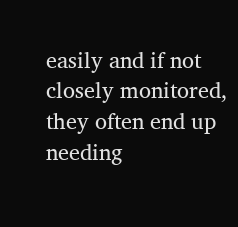easily and if not closely monitored, they often end up needing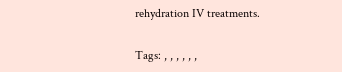rehydration IV treatments.

Tags: , , , , , ,